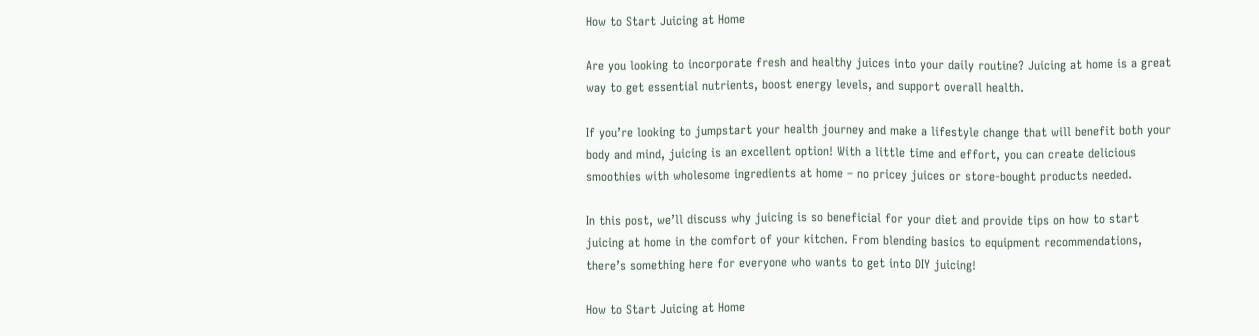How to Start Juicing at Home

Are you looking to incorporate fresh and healthy juices into your daily routine? Juicing at home is a great way to get essential nutrients, boost energy levels, and support overall health.

If you’re looking to jumpstart your health journey and make a lifestyle change that will benefit both your body and mind, juicing is an excellent option! With a little time and effort, you can create delicious smoothies with wholesome ingredients at home – no pricey juices or store-bought products needed.

In this post, we’ll discuss why juicing is so beneficial for your diet and provide tips on how to start juicing at home in the comfort of your kitchen. From blending basics to equipment recommendations, there’s something here for everyone who wants to get into DIY juicing!

How to Start Juicing at Home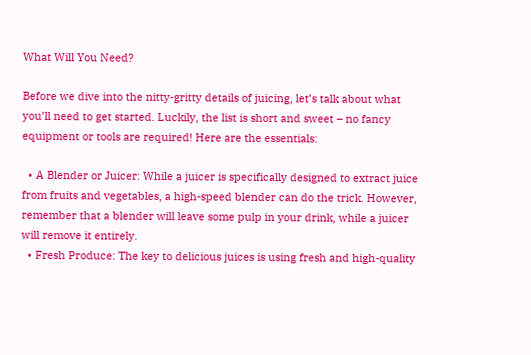What Will You Need?

Before we dive into the nitty-gritty details of juicing, let’s talk about what you’ll need to get started. Luckily, the list is short and sweet – no fancy equipment or tools are required! Here are the essentials:

  • A Blender or Juicer: While a juicer is specifically designed to extract juice from fruits and vegetables, a high-speed blender can do the trick. However, remember that a blender will leave some pulp in your drink, while a juicer will remove it entirely.
  • Fresh Produce: The key to delicious juices is using fresh and high-quality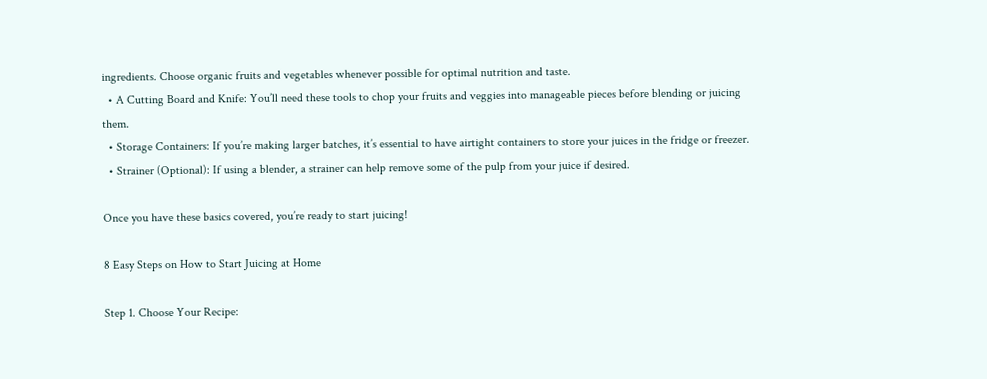ingredients. Choose organic fruits and vegetables whenever possible for optimal nutrition and taste.
  • A Cutting Board and Knife: You’ll need these tools to chop your fruits and veggies into manageable pieces before blending or juicing them.
  • Storage Containers: If you’re making larger batches, it’s essential to have airtight containers to store your juices in the fridge or freezer.
  • Strainer (Optional): If using a blender, a strainer can help remove some of the pulp from your juice if desired.

Once you have these basics covered, you’re ready to start juicing!

8 Easy Steps on How to Start Juicing at Home

Step 1. Choose Your Recipe: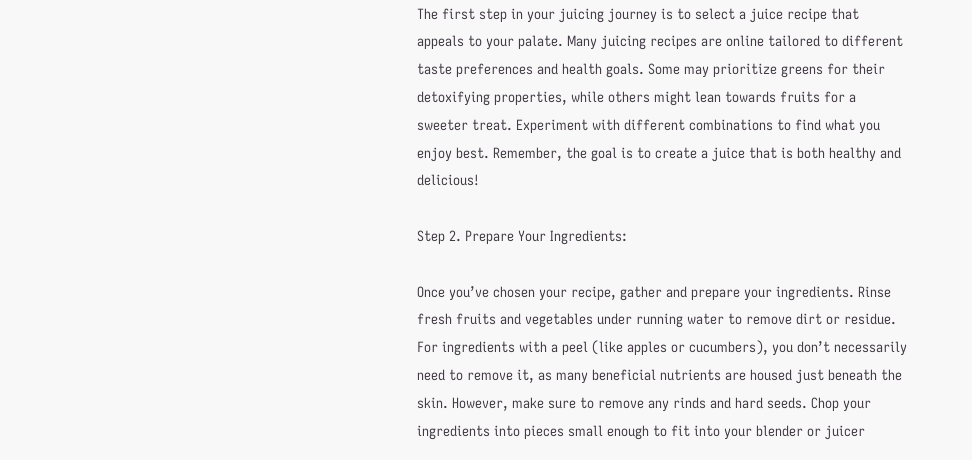The first step in your juicing journey is to select a juice recipe that appeals to your palate. Many juicing recipes are online tailored to different taste preferences and health goals. Some may prioritize greens for their detoxifying properties, while others might lean towards fruits for a sweeter treat. Experiment with different combinations to find what you enjoy best. Remember, the goal is to create a juice that is both healthy and delicious!

Step 2. Prepare Your Ingredients:

Once you’ve chosen your recipe, gather and prepare your ingredients. Rinse fresh fruits and vegetables under running water to remove dirt or residue. For ingredients with a peel (like apples or cucumbers), you don’t necessarily need to remove it, as many beneficial nutrients are housed just beneath the skin. However, make sure to remove any rinds and hard seeds. Chop your ingredients into pieces small enough to fit into your blender or juicer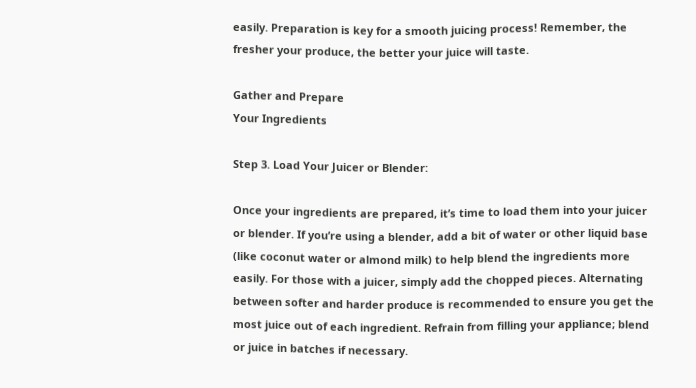easily. Preparation is key for a smooth juicing process! Remember, the fresher your produce, the better your juice will taste.

Gather and Prepare
Your Ingredients

Step 3. Load Your Juicer or Blender:

Once your ingredients are prepared, it’s time to load them into your juicer or blender. If you’re using a blender, add a bit of water or other liquid base (like coconut water or almond milk) to help blend the ingredients more easily. For those with a juicer, simply add the chopped pieces. Alternating between softer and harder produce is recommended to ensure you get the most juice out of each ingredient. Refrain from filling your appliance; blend or juice in batches if necessary.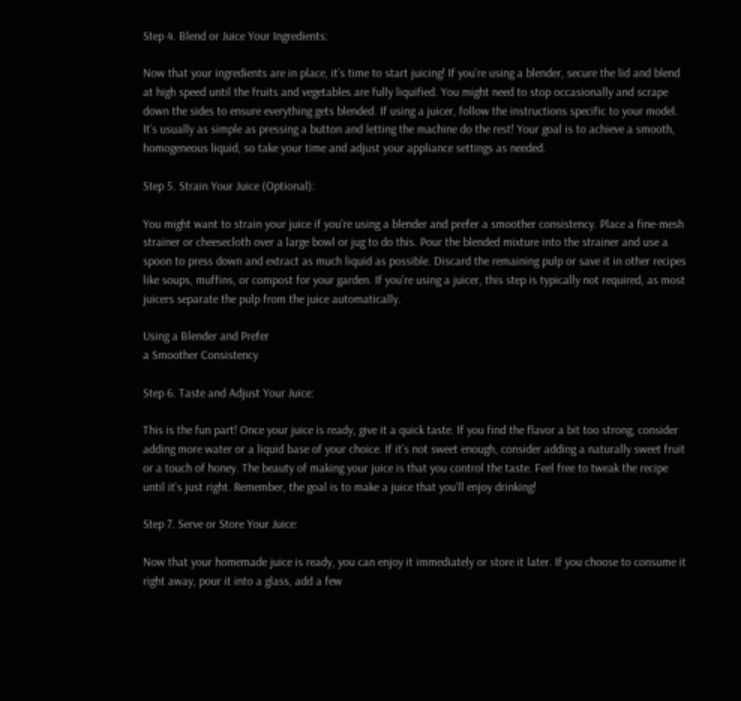Step 4. Blend or Juice Your Ingredients:

Now that your ingredients are in place, it’s time to start juicing! If you’re using a blender, secure the lid and blend at high speed until the fruits and vegetables are fully liquified. You might need to stop occasionally and scrape down the sides to ensure everything gets blended. If using a juicer, follow the instructions specific to your model. It’s usually as simple as pressing a button and letting the machine do the rest! Your goal is to achieve a smooth, homogeneous liquid, so take your time and adjust your appliance settings as needed.

Step 5. Strain Your Juice (Optional):

You might want to strain your juice if you’re using a blender and prefer a smoother consistency. Place a fine-mesh strainer or cheesecloth over a large bowl or jug to do this. Pour the blended mixture into the strainer and use a spoon to press down and extract as much liquid as possible. Discard the remaining pulp or save it in other recipes like soups, muffins, or compost for your garden. If you’re using a juicer, this step is typically not required, as most juicers separate the pulp from the juice automatically.

Using a Blender and Prefer
a Smoother Consistency

Step 6. Taste and Adjust Your Juice:

This is the fun part! Once your juice is ready, give it a quick taste. If you find the flavor a bit too strong, consider adding more water or a liquid base of your choice. If it’s not sweet enough, consider adding a naturally sweet fruit or a touch of honey. The beauty of making your juice is that you control the taste. Feel free to tweak the recipe until it’s just right. Remember, the goal is to make a juice that you’ll enjoy drinking!

Step 7. Serve or Store Your Juice:

Now that your homemade juice is ready, you can enjoy it immediately or store it later. If you choose to consume it right away, pour it into a glass, add a few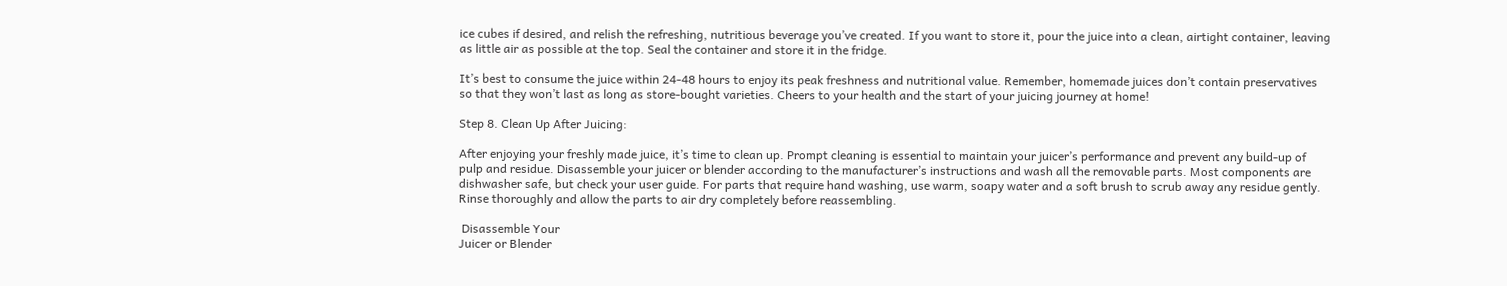ice cubes if desired, and relish the refreshing, nutritious beverage you’ve created. If you want to store it, pour the juice into a clean, airtight container, leaving as little air as possible at the top. Seal the container and store it in the fridge.

It’s best to consume the juice within 24-48 hours to enjoy its peak freshness and nutritional value. Remember, homemade juices don’t contain preservatives so that they won’t last as long as store-bought varieties. Cheers to your health and the start of your juicing journey at home!

Step 8. Clean Up After Juicing:

After enjoying your freshly made juice, it’s time to clean up. Prompt cleaning is essential to maintain your juicer’s performance and prevent any build-up of pulp and residue. Disassemble your juicer or blender according to the manufacturer’s instructions and wash all the removable parts. Most components are dishwasher safe, but check your user guide. For parts that require hand washing, use warm, soapy water and a soft brush to scrub away any residue gently. Rinse thoroughly and allow the parts to air dry completely before reassembling.

 Disassemble Your
Juicer or Blender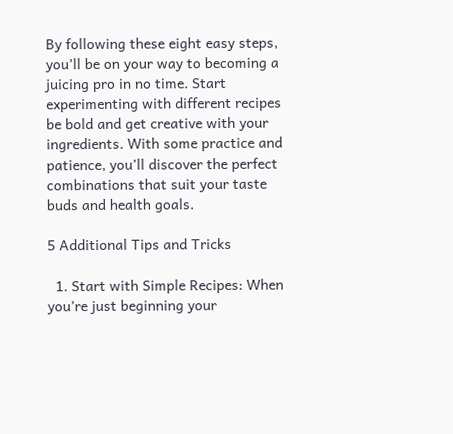By following these eight easy steps, you’ll be on your way to becoming a juicing pro in no time. Start experimenting with different recipes be bold and get creative with your ingredients. With some practice and patience, you’ll discover the perfect combinations that suit your taste buds and health goals.

5 Additional Tips and Tricks

  1. Start with Simple Recipes: When you’re just beginning your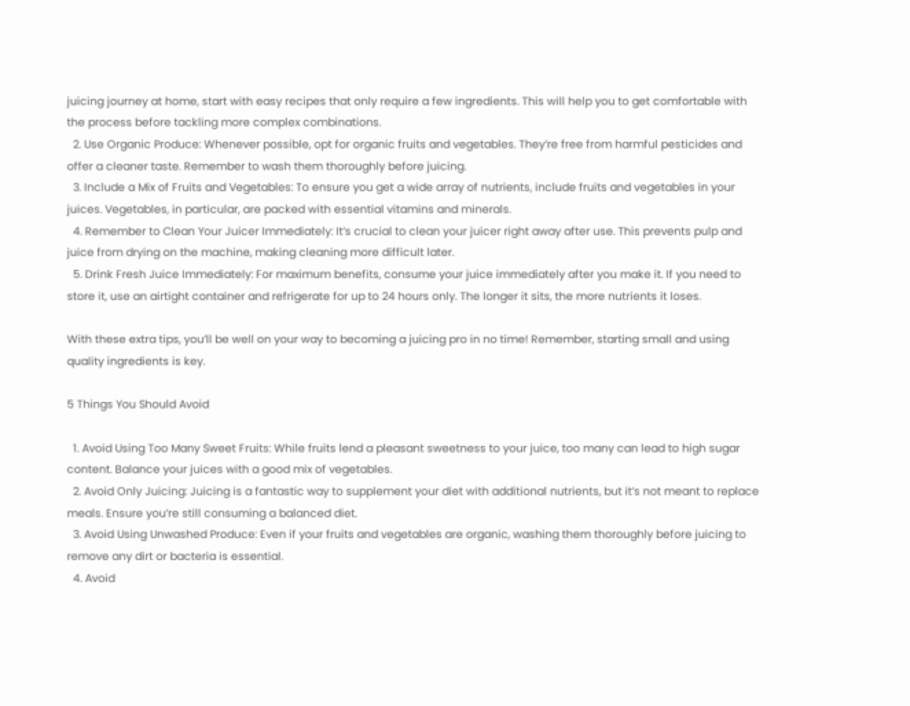juicing journey at home, start with easy recipes that only require a few ingredients. This will help you to get comfortable with the process before tackling more complex combinations.
  2. Use Organic Produce: Whenever possible, opt for organic fruits and vegetables. They’re free from harmful pesticides and offer a cleaner taste. Remember to wash them thoroughly before juicing.
  3. Include a Mix of Fruits and Vegetables: To ensure you get a wide array of nutrients, include fruits and vegetables in your juices. Vegetables, in particular, are packed with essential vitamins and minerals.
  4. Remember to Clean Your Juicer Immediately: It’s crucial to clean your juicer right away after use. This prevents pulp and juice from drying on the machine, making cleaning more difficult later.
  5. Drink Fresh Juice Immediately: For maximum benefits, consume your juice immediately after you make it. If you need to store it, use an airtight container and refrigerate for up to 24 hours only. The longer it sits, the more nutrients it loses.

With these extra tips, you’ll be well on your way to becoming a juicing pro in no time! Remember, starting small and using quality ingredients is key.

5 Things You Should Avoid

  1. Avoid Using Too Many Sweet Fruits: While fruits lend a pleasant sweetness to your juice, too many can lead to high sugar content. Balance your juices with a good mix of vegetables.
  2. Avoid Only Juicing: Juicing is a fantastic way to supplement your diet with additional nutrients, but it’s not meant to replace meals. Ensure you’re still consuming a balanced diet.
  3. Avoid Using Unwashed Produce: Even if your fruits and vegetables are organic, washing them thoroughly before juicing to remove any dirt or bacteria is essential.
  4. Avoid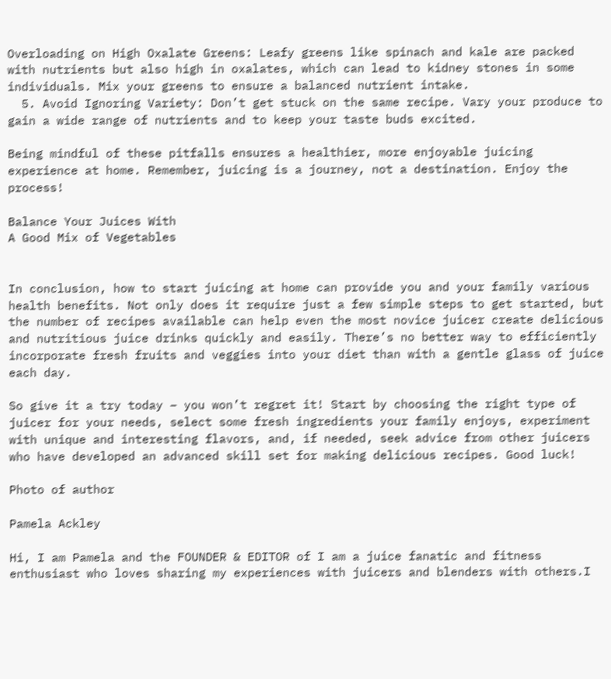Overloading on High Oxalate Greens: Leafy greens like spinach and kale are packed with nutrients but also high in oxalates, which can lead to kidney stones in some individuals. Mix your greens to ensure a balanced nutrient intake.
  5. Avoid Ignoring Variety: Don’t get stuck on the same recipe. Vary your produce to gain a wide range of nutrients and to keep your taste buds excited.

Being mindful of these pitfalls ensures a healthier, more enjoyable juicing experience at home. Remember, juicing is a journey, not a destination. Enjoy the process!

Balance Your Juices With
A Good Mix of Vegetables


In conclusion, how to start juicing at home can provide you and your family various health benefits. Not only does it require just a few simple steps to get started, but the number of recipes available can help even the most novice juicer create delicious and nutritious juice drinks quickly and easily. There’s no better way to efficiently incorporate fresh fruits and veggies into your diet than with a gentle glass of juice each day.

So give it a try today – you won’t regret it! Start by choosing the right type of juicer for your needs, select some fresh ingredients your family enjoys, experiment with unique and interesting flavors, and, if needed, seek advice from other juicers who have developed an advanced skill set for making delicious recipes. Good luck!

Photo of author

Pamela Ackley

Hi, I am Pamela and the FOUNDER & EDITOR of I am a juice fanatic and fitness enthusiast who loves sharing my experiences with juicers and blenders with others.I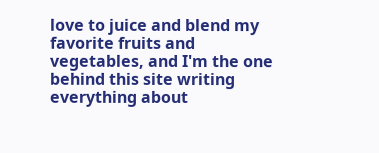love to juice and blend my favorite fruits and vegetables, and I'm the one behind this site writing everything about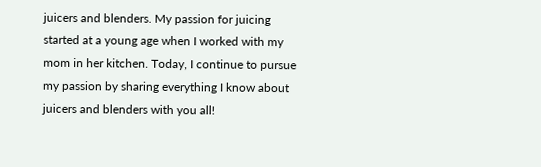juicers and blenders. My passion for juicing started at a young age when I worked with my mom in her kitchen. Today, I continue to pursue my passion by sharing everything I know about juicers and blenders with you all!